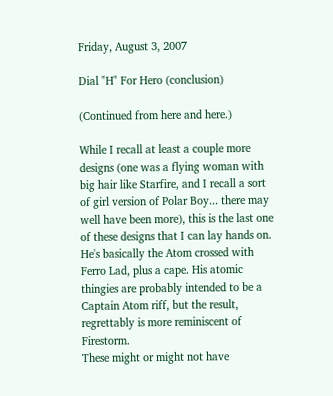Friday, August 3, 2007

Dial "H" For Hero (conclusion)

(Continued from here and here.)

While I recall at least a couple more designs (one was a flying woman with big hair like Starfire, and I recall a sort of girl version of Polar Boy... there may well have been more), this is the last one of these designs that I can lay hands on. He's basically the Atom crossed with Ferro Lad, plus a cape. His atomic thingies are probably intended to be a Captain Atom riff, but the result, regrettably is more reminiscent of Firestorm.
These might or might not have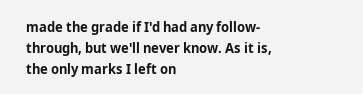made the grade if I'd had any follow-through, but we'll never know. As it is, the only marks I left on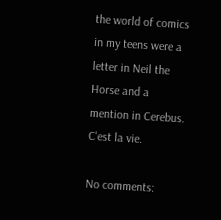the world of comics in my teens were a letter in Neil the Horse and a mention in Cerebus. C'est la vie.

No comments: